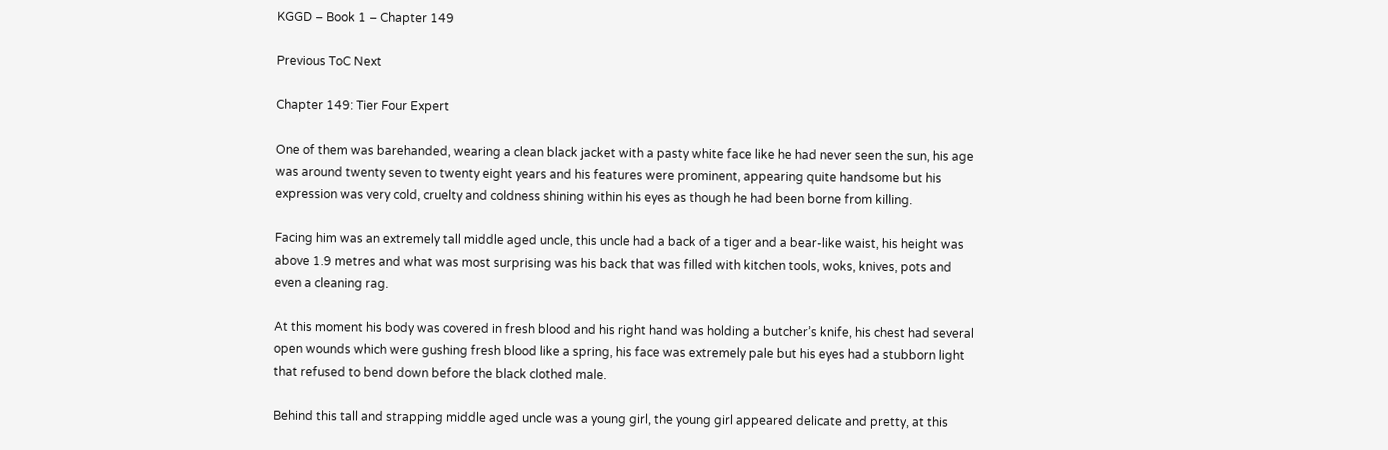KGGD – Book 1 – Chapter 149

Previous ToC Next

Chapter 149: Tier Four Expert

One of them was barehanded, wearing a clean black jacket with a pasty white face like he had never seen the sun, his age was around twenty seven to twenty eight years and his features were prominent, appearing quite handsome but his expression was very cold, cruelty and coldness shining within his eyes as though he had been borne from killing.

Facing him was an extremely tall middle aged uncle, this uncle had a back of a tiger and a bear-like waist, his height was above 1.9 metres and what was most surprising was his back that was filled with kitchen tools, woks, knives, pots and even a cleaning rag.

At this moment his body was covered in fresh blood and his right hand was holding a butcher’s knife, his chest had several open wounds which were gushing fresh blood like a spring, his face was extremely pale but his eyes had a stubborn light that refused to bend down before the black clothed male.

Behind this tall and strapping middle aged uncle was a young girl, the young girl appeared delicate and pretty, at this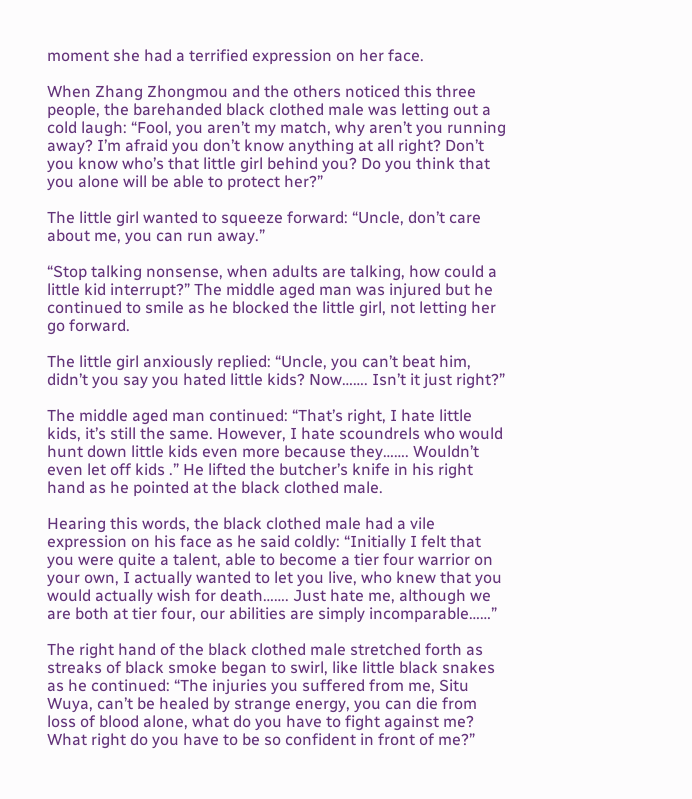moment she had a terrified expression on her face.

When Zhang Zhongmou and the others noticed this three people, the barehanded black clothed male was letting out a cold laugh: “Fool, you aren’t my match, why aren’t you running away? I’m afraid you don’t know anything at all right? Don’t you know who’s that little girl behind you? Do you think that you alone will be able to protect her?”

The little girl wanted to squeeze forward: “Uncle, don’t care about me, you can run away.”

“Stop talking nonsense, when adults are talking, how could a little kid interrupt?” The middle aged man was injured but he continued to smile as he blocked the little girl, not letting her go forward.

The little girl anxiously replied: “Uncle, you can’t beat him, didn’t you say you hated little kids? Now……. Isn’t it just right?”

The middle aged man continued: “That’s right, I hate little kids, it’s still the same. However, I hate scoundrels who would hunt down little kids even more because they……. Wouldn’t even let off kids .” He lifted the butcher’s knife in his right hand as he pointed at the black clothed male.

Hearing this words, the black clothed male had a vile expression on his face as he said coldly: “Initially I felt that you were quite a talent, able to become a tier four warrior on your own, I actually wanted to let you live, who knew that you would actually wish for death……. Just hate me, although we are both at tier four, our abilities are simply incomparable……”

The right hand of the black clothed male stretched forth as streaks of black smoke began to swirl, like little black snakes as he continued: “The injuries you suffered from me, Situ Wuya, can’t be healed by strange energy, you can die from loss of blood alone, what do you have to fight against me? What right do you have to be so confident in front of me?”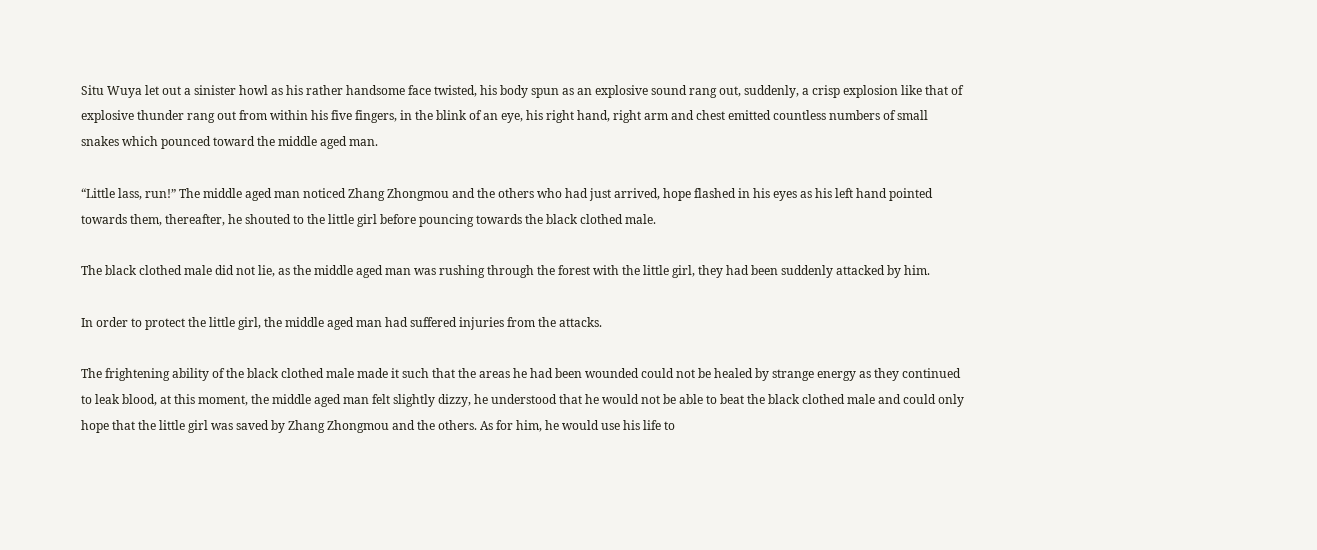Situ Wuya let out a sinister howl as his rather handsome face twisted, his body spun as an explosive sound rang out, suddenly, a crisp explosion like that of explosive thunder rang out from within his five fingers, in the blink of an eye, his right hand, right arm and chest emitted countless numbers of small snakes which pounced toward the middle aged man.

“Little lass, run!” The middle aged man noticed Zhang Zhongmou and the others who had just arrived, hope flashed in his eyes as his left hand pointed towards them, thereafter, he shouted to the little girl before pouncing towards the black clothed male.

The black clothed male did not lie, as the middle aged man was rushing through the forest with the little girl, they had been suddenly attacked by him.

In order to protect the little girl, the middle aged man had suffered injuries from the attacks.

The frightening ability of the black clothed male made it such that the areas he had been wounded could not be healed by strange energy as they continued to leak blood, at this moment, the middle aged man felt slightly dizzy, he understood that he would not be able to beat the black clothed male and could only hope that the little girl was saved by Zhang Zhongmou and the others. As for him, he would use his life to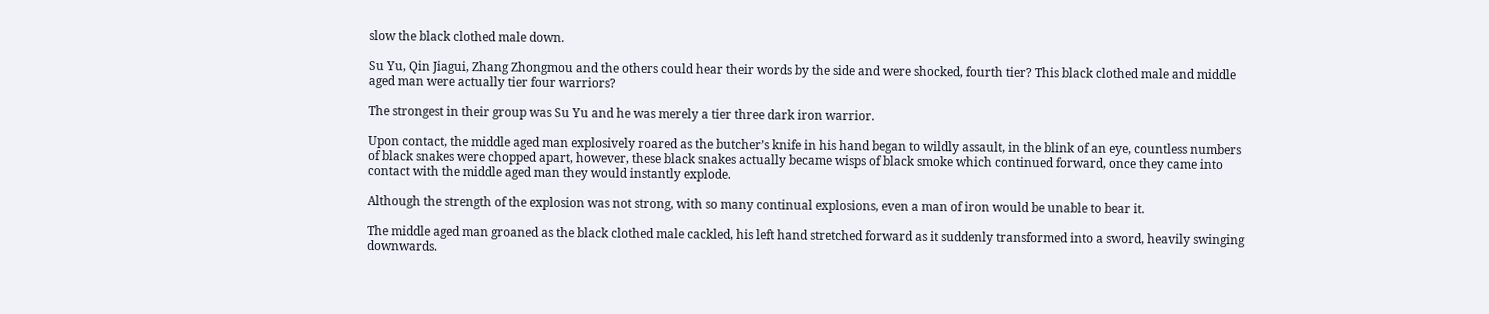slow the black clothed male down.

Su Yu, Qin Jiagui, Zhang Zhongmou and the others could hear their words by the side and were shocked, fourth tier? This black clothed male and middle aged man were actually tier four warriors?

The strongest in their group was Su Yu and he was merely a tier three dark iron warrior.

Upon contact, the middle aged man explosively roared as the butcher’s knife in his hand began to wildly assault, in the blink of an eye, countless numbers of black snakes were chopped apart, however, these black snakes actually became wisps of black smoke which continued forward, once they came into contact with the middle aged man they would instantly explode.

Although the strength of the explosion was not strong, with so many continual explosions, even a man of iron would be unable to bear it.

The middle aged man groaned as the black clothed male cackled, his left hand stretched forward as it suddenly transformed into a sword, heavily swinging downwards.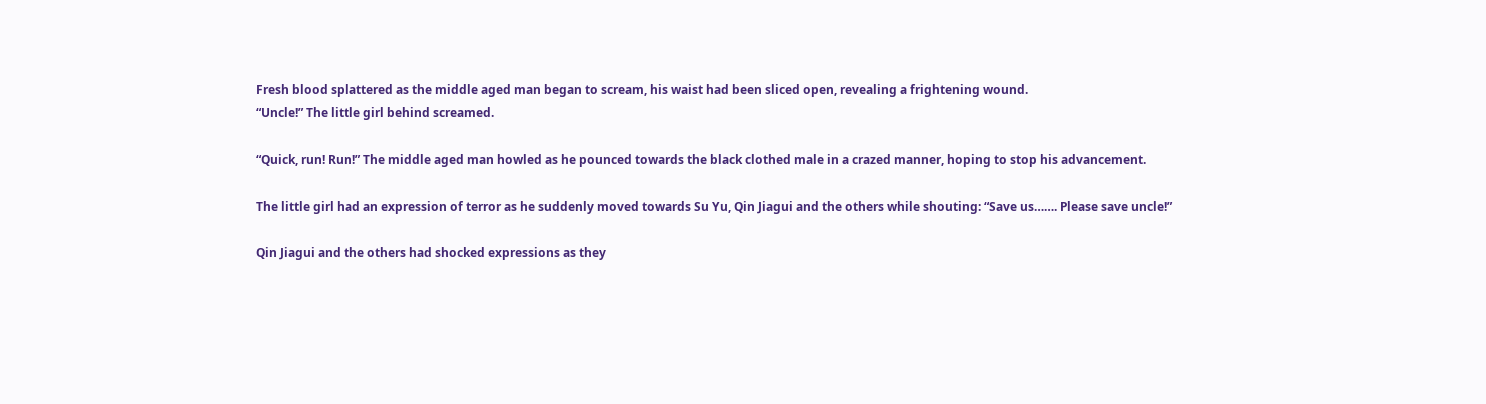Fresh blood splattered as the middle aged man began to scream, his waist had been sliced open, revealing a frightening wound.
“Uncle!” The little girl behind screamed.

“Quick, run! Run!” The middle aged man howled as he pounced towards the black clothed male in a crazed manner, hoping to stop his advancement.

The little girl had an expression of terror as he suddenly moved towards Su Yu, Qin Jiagui and the others while shouting: “Save us……. Please save uncle!”

Qin Jiagui and the others had shocked expressions as they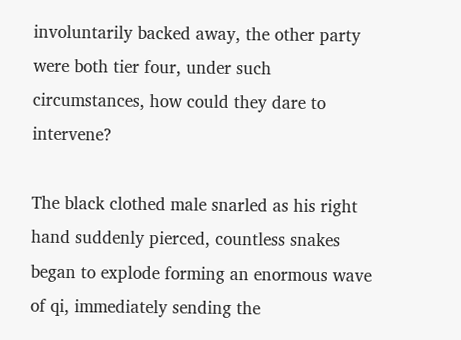involuntarily backed away, the other party were both tier four, under such circumstances, how could they dare to intervene?

The black clothed male snarled as his right hand suddenly pierced, countless snakes began to explode forming an enormous wave of qi, immediately sending the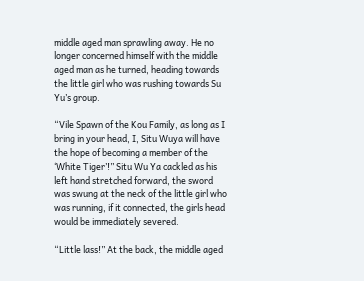middle aged man sprawling away. He no longer concerned himself with the middle aged man as he turned, heading towards the little girl who was rushing towards Su Yu’s group.

“Vile Spawn of the Kou Family, as long as I bring in your head, I, Situ Wuya will have the hope of becoming a member of the ‘White Tiger’!” Situ Wu Ya cackled as his left hand stretched forward, the sword was swung at the neck of the little girl who was running, if it connected, the girls head would be immediately severed.

“Little lass!” At the back, the middle aged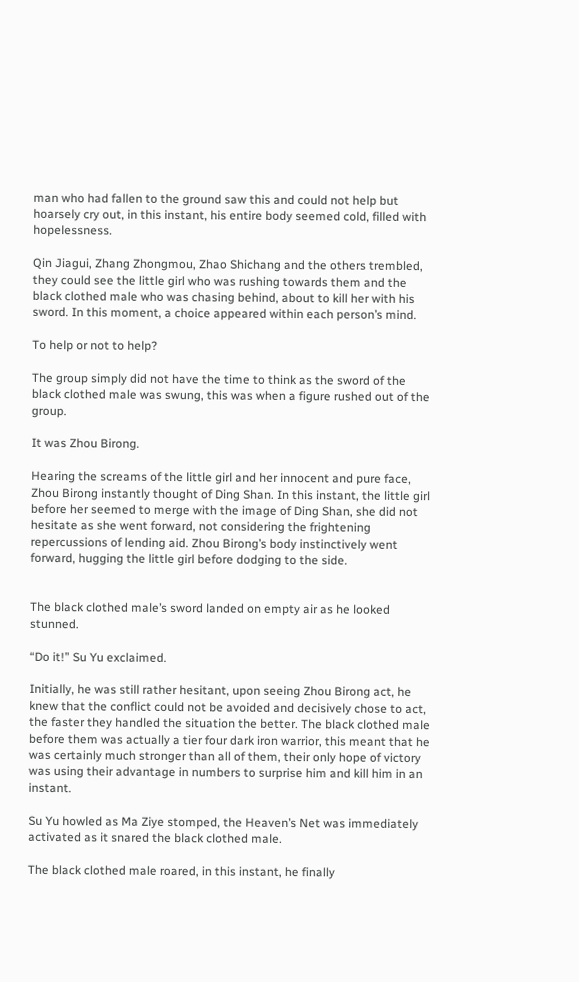man who had fallen to the ground saw this and could not help but hoarsely cry out, in this instant, his entire body seemed cold, filled with hopelessness.

Qin Jiagui, Zhang Zhongmou, Zhao Shichang and the others trembled, they could see the little girl who was rushing towards them and the black clothed male who was chasing behind, about to kill her with his sword. In this moment, a choice appeared within each person’s mind.

To help or not to help?

The group simply did not have the time to think as the sword of the black clothed male was swung, this was when a figure rushed out of the group.

It was Zhou Birong.

Hearing the screams of the little girl and her innocent and pure face, Zhou Birong instantly thought of Ding Shan. In this instant, the little girl before her seemed to merge with the image of Ding Shan, she did not hesitate as she went forward, not considering the frightening repercussions of lending aid. Zhou Birong’s body instinctively went forward, hugging the little girl before dodging to the side.


The black clothed male’s sword landed on empty air as he looked stunned.

“Do it!” Su Yu exclaimed.

Initially, he was still rather hesitant, upon seeing Zhou Birong act, he knew that the conflict could not be avoided and decisively chose to act, the faster they handled the situation the better. The black clothed male before them was actually a tier four dark iron warrior, this meant that he was certainly much stronger than all of them, their only hope of victory was using their advantage in numbers to surprise him and kill him in an instant.

Su Yu howled as Ma Ziye stomped, the Heaven’s Net was immediately activated as it snared the black clothed male.

The black clothed male roared, in this instant, he finally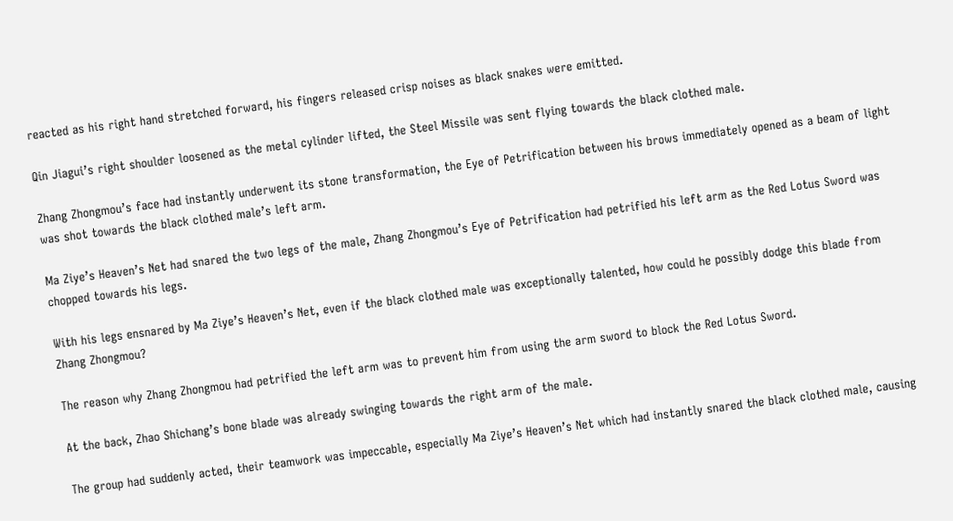reacted as his right hand stretched forward, his fingers released crisp noises as black snakes were emitted.

Qin Jiagui’s right shoulder loosened as the metal cylinder lifted, the Steel Missile was sent flying towards the black clothed male.

Zhang Zhongmou’s face had instantly underwent its stone transformation, the Eye of Petrification between his brows immediately opened as a beam of light was shot towards the black clothed male’s left arm.

Ma Ziye’s Heaven’s Net had snared the two legs of the male, Zhang Zhongmou’s Eye of Petrification had petrified his left arm as the Red Lotus Sword was chopped towards his legs.

With his legs ensnared by Ma Ziye’s Heaven’s Net, even if the black clothed male was exceptionally talented, how could he possibly dodge this blade from Zhang Zhongmou?

The reason why Zhang Zhongmou had petrified the left arm was to prevent him from using the arm sword to block the Red Lotus Sword.

At the back, Zhao Shichang’s bone blade was already swinging towards the right arm of the male.

The group had suddenly acted, their teamwork was impeccable, especially Ma Ziye’s Heaven’s Net which had instantly snared the black clothed male, causing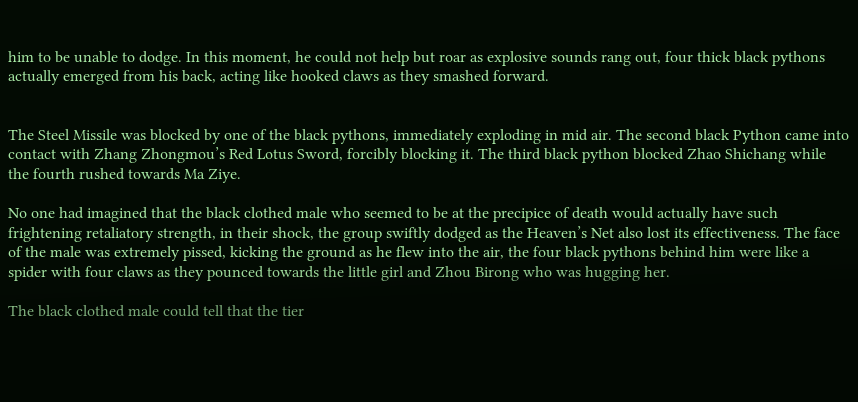him to be unable to dodge. In this moment, he could not help but roar as explosive sounds rang out, four thick black pythons actually emerged from his back, acting like hooked claws as they smashed forward.


The Steel Missile was blocked by one of the black pythons, immediately exploding in mid air. The second black Python came into contact with Zhang Zhongmou’s Red Lotus Sword, forcibly blocking it. The third black python blocked Zhao Shichang while the fourth rushed towards Ma Ziye.

No one had imagined that the black clothed male who seemed to be at the precipice of death would actually have such frightening retaliatory strength, in their shock, the group swiftly dodged as the Heaven’s Net also lost its effectiveness. The face of the male was extremely pissed, kicking the ground as he flew into the air, the four black pythons behind him were like a spider with four claws as they pounced towards the little girl and Zhou Birong who was hugging her.

The black clothed male could tell that the tier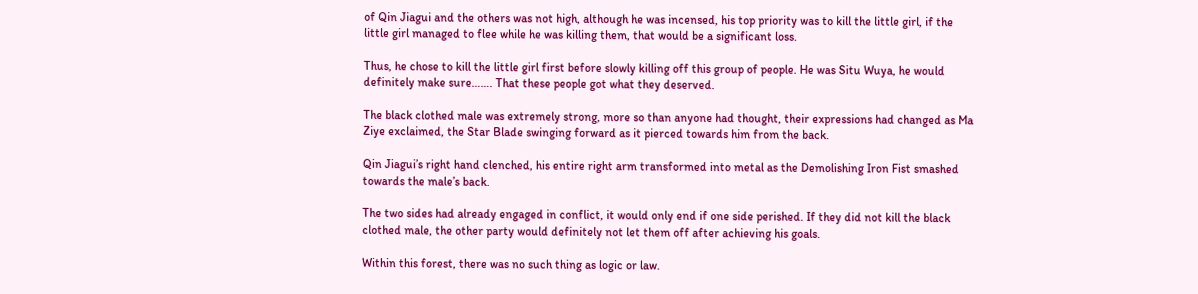of Qin Jiagui and the others was not high, although he was incensed, his top priority was to kill the little girl, if the little girl managed to flee while he was killing them, that would be a significant loss.

Thus, he chose to kill the little girl first before slowly killing off this group of people. He was Situ Wuya, he would definitely make sure……. That these people got what they deserved.

The black clothed male was extremely strong, more so than anyone had thought, their expressions had changed as Ma Ziye exclaimed, the Star Blade swinging forward as it pierced towards him from the back.

Qin Jiagui’s right hand clenched, his entire right arm transformed into metal as the Demolishing Iron Fist smashed towards the male’s back.

The two sides had already engaged in conflict, it would only end if one side perished. If they did not kill the black clothed male, the other party would definitely not let them off after achieving his goals.

Within this forest, there was no such thing as logic or law.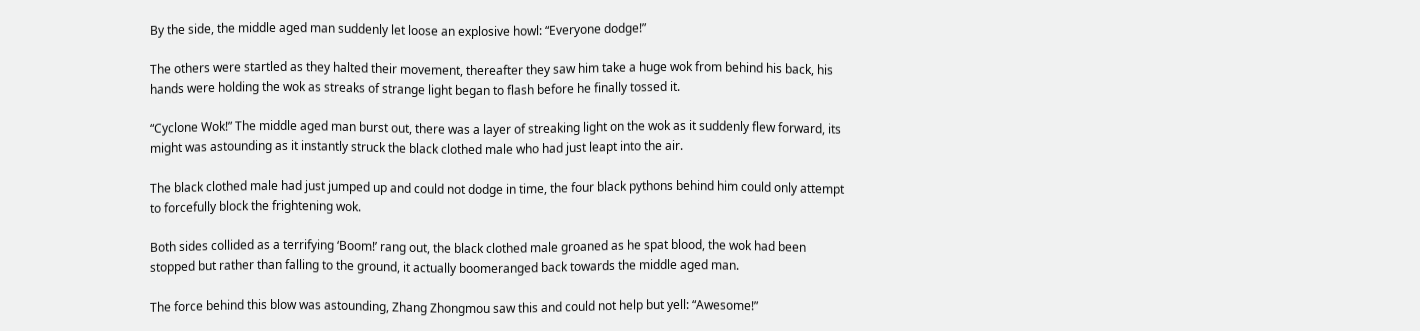By the side, the middle aged man suddenly let loose an explosive howl: “Everyone dodge!”

The others were startled as they halted their movement, thereafter they saw him take a huge wok from behind his back, his hands were holding the wok as streaks of strange light began to flash before he finally tossed it.

“Cyclone Wok!” The middle aged man burst out, there was a layer of streaking light on the wok as it suddenly flew forward, its might was astounding as it instantly struck the black clothed male who had just leapt into the air.

The black clothed male had just jumped up and could not dodge in time, the four black pythons behind him could only attempt to forcefully block the frightening wok.

Both sides collided as a terrifying ‘Boom!’ rang out, the black clothed male groaned as he spat blood, the wok had been stopped but rather than falling to the ground, it actually boomeranged back towards the middle aged man.

The force behind this blow was astounding, Zhang Zhongmou saw this and could not help but yell: “Awesome!”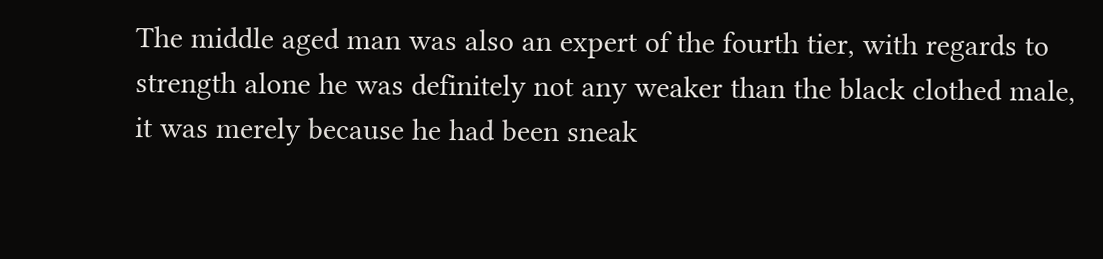The middle aged man was also an expert of the fourth tier, with regards to strength alone he was definitely not any weaker than the black clothed male, it was merely because he had been sneak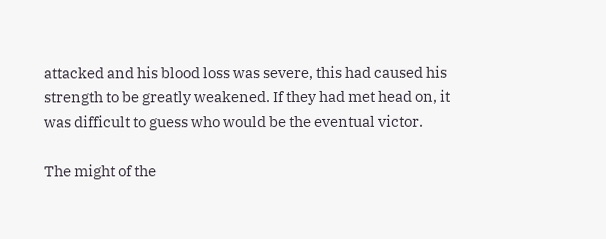attacked and his blood loss was severe, this had caused his strength to be greatly weakened. If they had met head on, it was difficult to guess who would be the eventual victor.

The might of the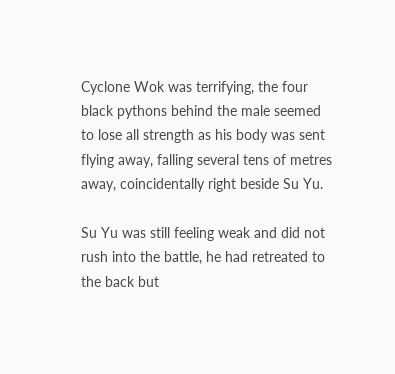Cyclone Wok was terrifying, the four black pythons behind the male seemed to lose all strength as his body was sent flying away, falling several tens of metres away, coincidentally right beside Su Yu.

Su Yu was still feeling weak and did not rush into the battle, he had retreated to the back but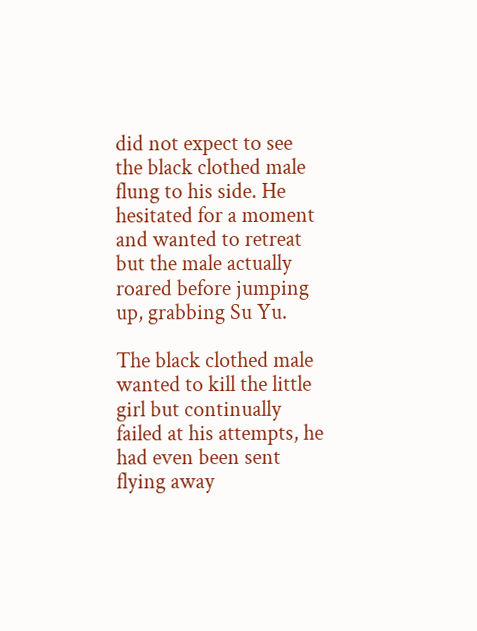did not expect to see the black clothed male flung to his side. He hesitated for a moment and wanted to retreat but the male actually roared before jumping up, grabbing Su Yu.

The black clothed male wanted to kill the little girl but continually failed at his attempts, he had even been sent flying away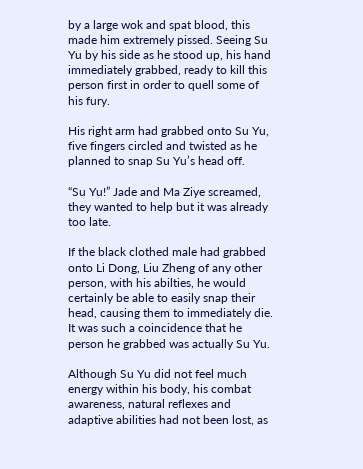by a large wok and spat blood, this made him extremely pissed. Seeing Su Yu by his side as he stood up, his hand immediately grabbed, ready to kill this person first in order to quell some of his fury.

His right arm had grabbed onto Su Yu, five fingers circled and twisted as he planned to snap Su Yu’s head off.

“Su Yu!” Jade and Ma Ziye screamed, they wanted to help but it was already too late.

If the black clothed male had grabbed onto Li Dong, Liu Zheng of any other person, with his abilties, he would certainly be able to easily snap their head, causing them to immediately die. It was such a coincidence that he person he grabbed was actually Su Yu.

Although Su Yu did not feel much energy within his body, his combat awareness, natural reflexes and adaptive abilities had not been lost, as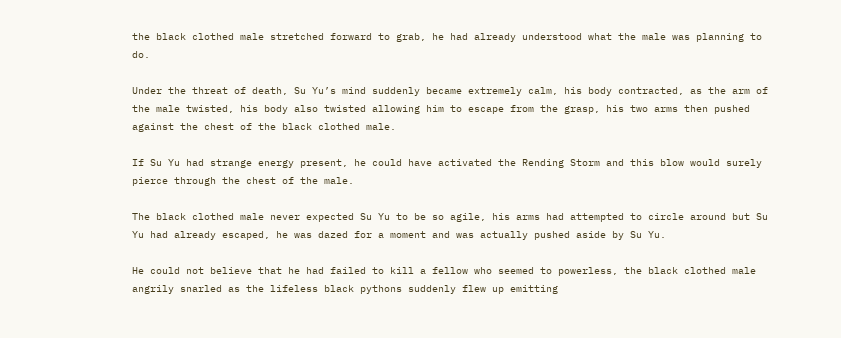the black clothed male stretched forward to grab, he had already understood what the male was planning to do.

Under the threat of death, Su Yu’s mind suddenly became extremely calm, his body contracted, as the arm of the male twisted, his body also twisted allowing him to escape from the grasp, his two arms then pushed against the chest of the black clothed male.

If Su Yu had strange energy present, he could have activated the Rending Storm and this blow would surely pierce through the chest of the male.

The black clothed male never expected Su Yu to be so agile, his arms had attempted to circle around but Su Yu had already escaped, he was dazed for a moment and was actually pushed aside by Su Yu.

He could not believe that he had failed to kill a fellow who seemed to powerless, the black clothed male angrily snarled as the lifeless black pythons suddenly flew up emitting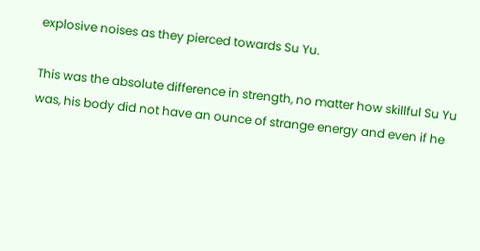explosive noises as they pierced towards Su Yu.

This was the absolute difference in strength, no matter how skillful Su Yu was, his body did not have an ounce of strange energy and even if he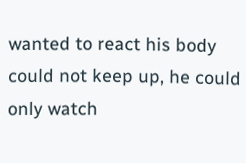wanted to react his body could not keep up, he could only watch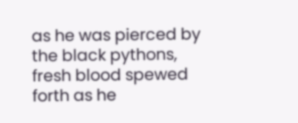as he was pierced by the black pythons, fresh blood spewed forth as he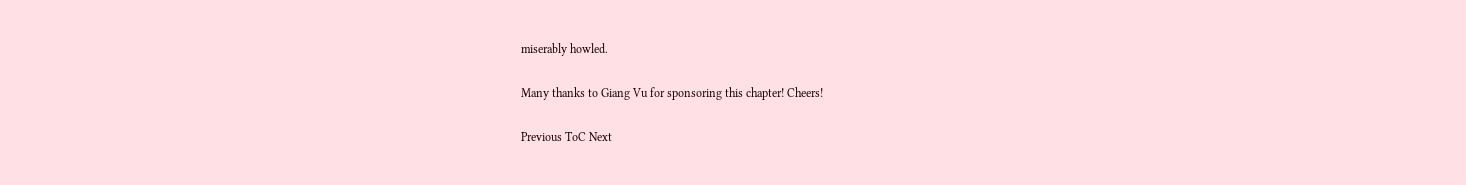miserably howled.

Many thanks to Giang Vu for sponsoring this chapter! Cheers!

Previous ToC Next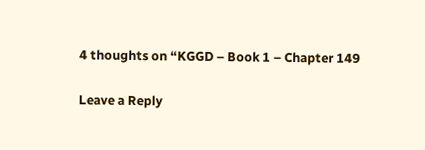4 thoughts on “KGGD – Book 1 – Chapter 149

Leave a Reply